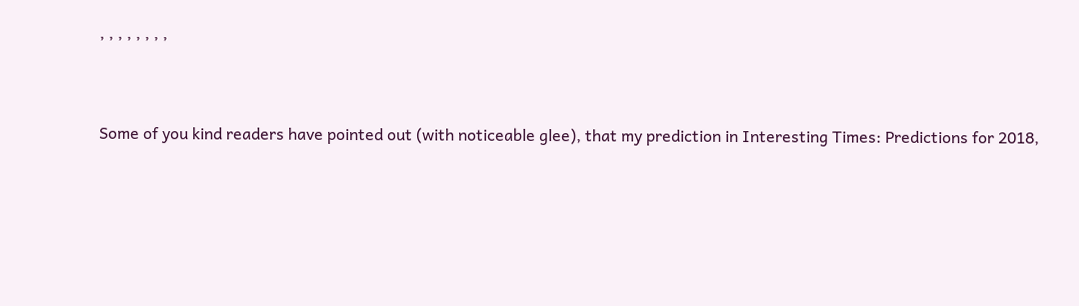, , , , , , , ,


Some of you kind readers have pointed out (with noticeable glee), that my prediction in Interesting Times: Predictions for 2018,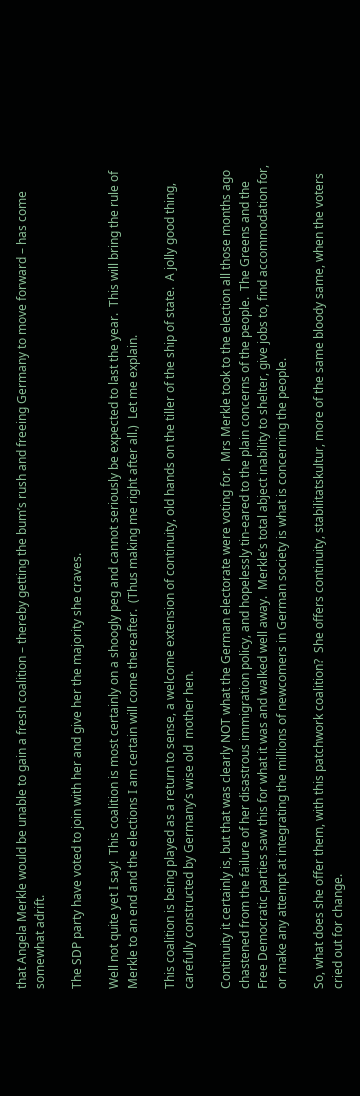that Angela Merkle would be unable to gain a fresh coalition – thereby getting the bum’s rush and freeing Germany to move forward – has come somewhat adrift.

The SDP party have voted to join with her and give her the majority she craves.

Well not quite yet I say!  This coalition is most certainly on a shoogly peg and cannot seriously be expected to last the year.  This will bring the rule of Merkle to an end and the elections I am certain will come thereafter.  (Thus making me right after all.)  Let me explain.

This coalition is being played as a return to sense, a welcome extension of continuity, old hands on the tiller of the ship of state.  A jolly good thing, carefully constructed by Germany’s wise old  mother hen.

Continuity it certainly is, but that was clearly NOT what the German electorate were voting for.  Mrs Merkle took to the election all those months ago chastened from the failure of her disastrous immigration policy, and hopelessly tin-eared to the plain concerns of the people.  The Greens and the Free Democratic parties saw this for what it was and walked well away.  Merkle’s total abject inability to shelter, give jobs to, find accommodation for, or make any attempt at integrating the millions of newcomers in German society is what is concerning the people.

So, what does she offer them, with this patchwork coalition?  She offers continuity, stabilitatskultur, more of the same bloody same, when the voters cried out for change.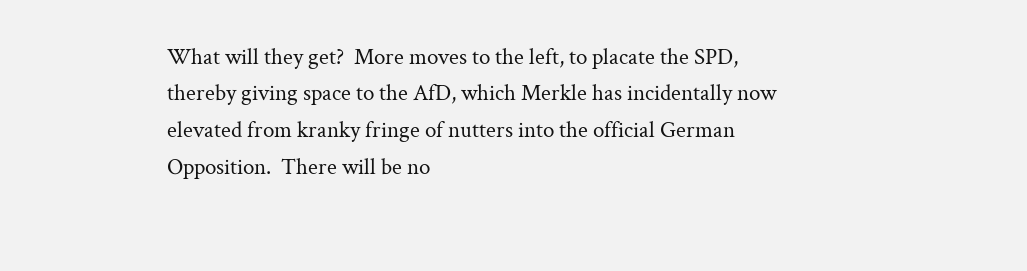What will they get?  More moves to the left, to placate the SPD, thereby giving space to the AfD, which Merkle has incidentally now elevated from kranky fringe of nutters into the official German Opposition.  There will be no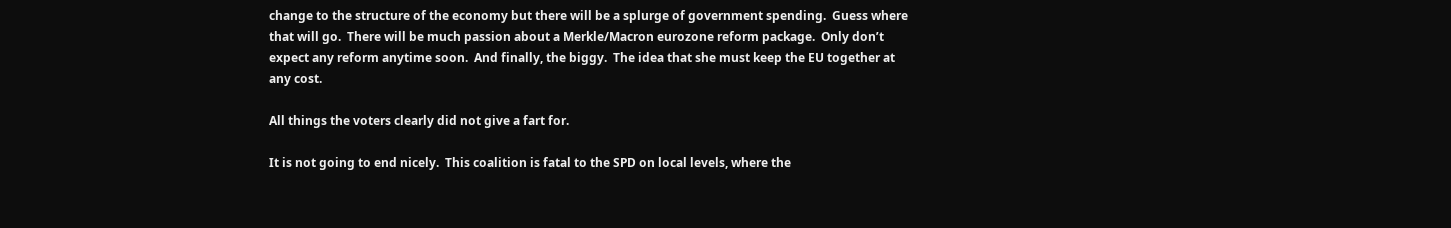change to the structure of the economy but there will be a splurge of government spending.  Guess where that will go.  There will be much passion about a Merkle/Macron eurozone reform package.  Only don’t expect any reform anytime soon.  And finally, the biggy.  The idea that she must keep the EU together at any cost.

All things the voters clearly did not give a fart for.

It is not going to end nicely.  This coalition is fatal to the SPD on local levels, where the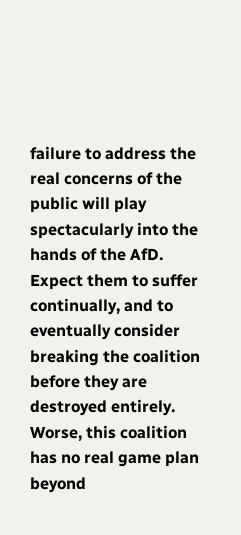failure to address the real concerns of the public will play spectacularly into the hands of the AfD.  Expect them to suffer continually, and to eventually consider breaking the coalition before they are destroyed entirely.  Worse, this coalition has no real game plan beyond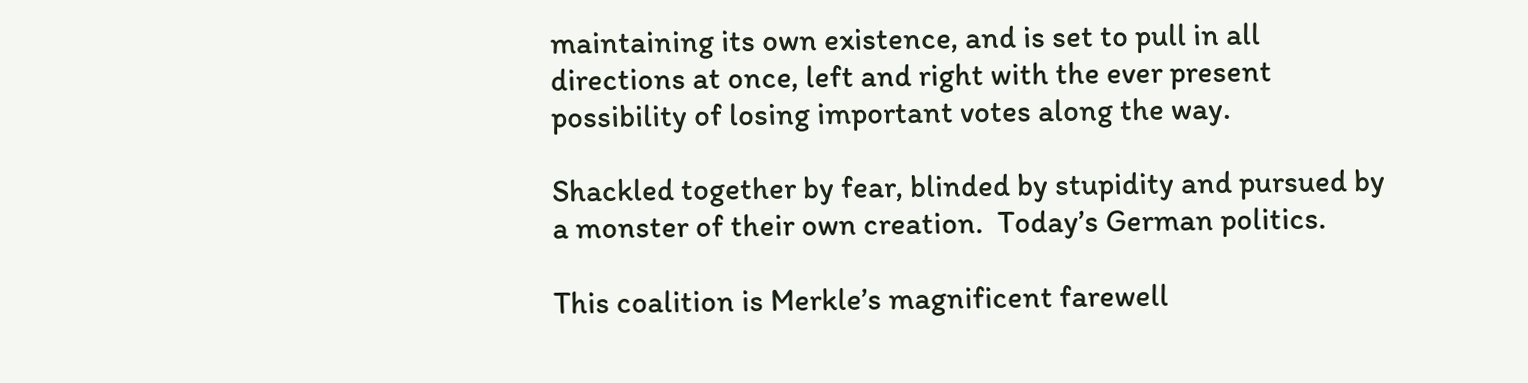maintaining its own existence, and is set to pull in all directions at once, left and right with the ever present possibility of losing important votes along the way.

Shackled together by fear, blinded by stupidity and pursued by a monster of their own creation.  Today’s German politics.

This coalition is Merkle’s magnificent farewell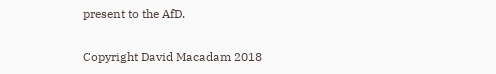present to the AfD.

Copyright David Macadam 2018